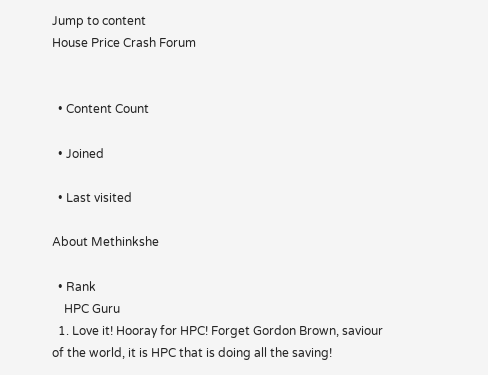Jump to content
House Price Crash Forum


  • Content Count

  • Joined

  • Last visited

About Methinkshe

  • Rank
    HPC Guru
  1. Love it! Hooray for HPC! Forget Gordon Brown, saviour of the world, it is HPC that is doing all the saving!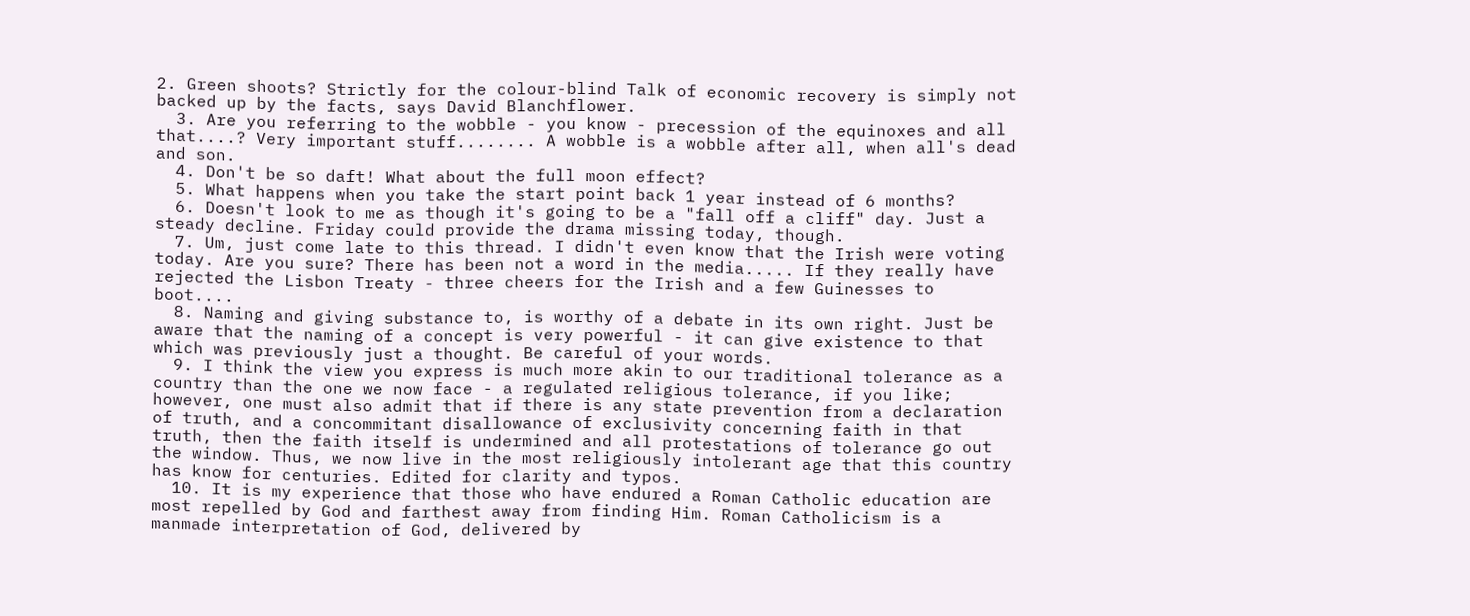2. Green shoots? Strictly for the colour-blind Talk of economic recovery is simply not backed up by the facts, says David Blanchflower.
  3. Are you referring to the wobble - you know - precession of the equinoxes and all that....? Very important stuff........ A wobble is a wobble after all, when all's dead and son.
  4. Don't be so daft! What about the full moon effect?
  5. What happens when you take the start point back 1 year instead of 6 months?
  6. Doesn't look to me as though it's going to be a "fall off a cliff" day. Just a steady decline. Friday could provide the drama missing today, though.
  7. Um, just come late to this thread. I didn't even know that the Irish were voting today. Are you sure? There has been not a word in the media..... If they really have rejected the Lisbon Treaty - three cheers for the Irish and a few Guinesses to boot....
  8. Naming and giving substance to, is worthy of a debate in its own right. Just be aware that the naming of a concept is very powerful - it can give existence to that which was previously just a thought. Be careful of your words.
  9. I think the view you express is much more akin to our traditional tolerance as a country than the one we now face - a regulated religious tolerance, if you like; however, one must also admit that if there is any state prevention from a declaration of truth, and a concommitant disallowance of exclusivity concerning faith in that truth, then the faith itself is undermined and all protestations of tolerance go out the window. Thus, we now live in the most religiously intolerant age that this country has know for centuries. Edited for clarity and typos.
  10. It is my experience that those who have endured a Roman Catholic education are most repelled by God and farthest away from finding Him. Roman Catholicism is a manmade interpretation of God, delivered by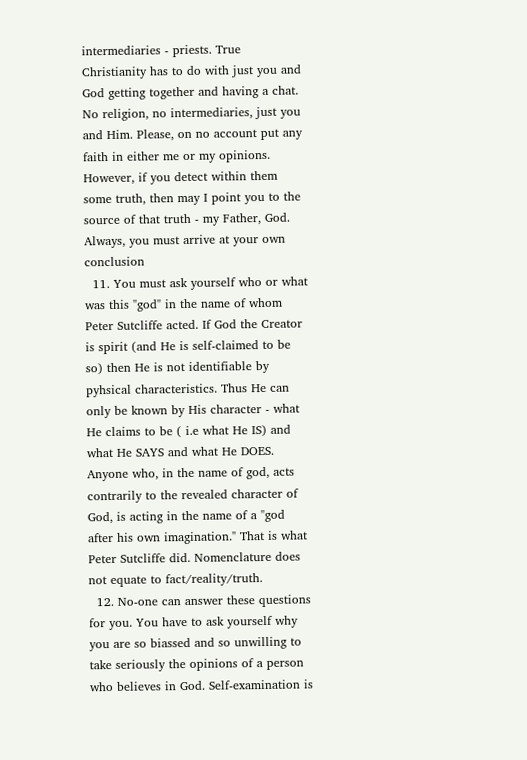intermediaries - priests. True Christianity has to do with just you and God getting together and having a chat. No religion, no intermediaries, just you and Him. Please, on no account put any faith in either me or my opinions. However, if you detect within them some truth, then may I point you to the source of that truth - my Father, God. Always, you must arrive at your own conclusion
  11. You must ask yourself who or what was this "god" in the name of whom Peter Sutcliffe acted. If God the Creator is spirit (and He is self-claimed to be so) then He is not identifiable by pyhsical characteristics. Thus He can only be known by His character - what He claims to be ( i.e what He IS) and what He SAYS and what He DOES. Anyone who, in the name of god, acts contrarily to the revealed character of God, is acting in the name of a "god after his own imagination." That is what Peter Sutcliffe did. Nomenclature does not equate to fact/reality/truth.
  12. No-one can answer these questions for you. You have to ask yourself why you are so biassed and so unwilling to take seriously the opinions of a person who believes in God. Self-examination is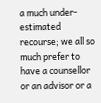a much under-estimated recourse; we all so much prefer to have a counsellor or an advisor or a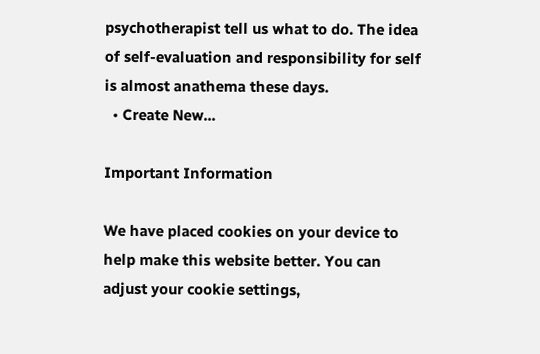psychotherapist tell us what to do. The idea of self-evaluation and responsibility for self is almost anathema these days.
  • Create New...

Important Information

We have placed cookies on your device to help make this website better. You can adjust your cookie settings,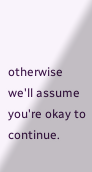otherwise we'll assume you're okay to continue.